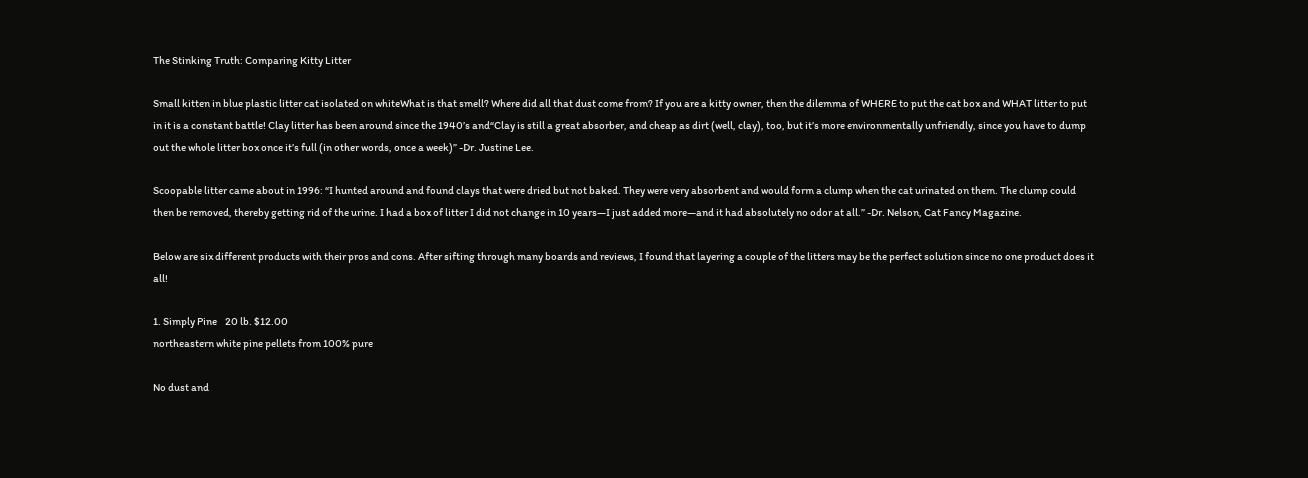The Stinking Truth: Comparing Kitty Litter

Small kitten in blue plastic litter cat isolated on whiteWhat is that smell? Where did all that dust come from? If you are a kitty owner, then the dilemma of WHERE to put the cat box and WHAT litter to put in it is a constant battle! Clay litter has been around since the 1940’s and“Clay is still a great absorber, and cheap as dirt (well, clay), too, but it’s more environmentally unfriendly, since you have to dump out the whole litter box once it’s full (in other words, once a week)” -Dr. Justine Lee.

Scoopable litter came about in 1996: “I hunted around and found clays that were dried but not baked. They were very absorbent and would form a clump when the cat urinated on them. The clump could then be removed, thereby getting rid of the urine. I had a box of litter I did not change in 10 years—I just added more—and it had absolutely no odor at all.” -Dr. Nelson, Cat Fancy Magazine.

Below are six different products with their pros and cons. After sifting through many boards and reviews, I found that layering a couple of the litters may be the perfect solution since no one product does it all!

1. Simply Pine    20 lb. $12.00
northeastern white pine pellets from 100% pure

No dust and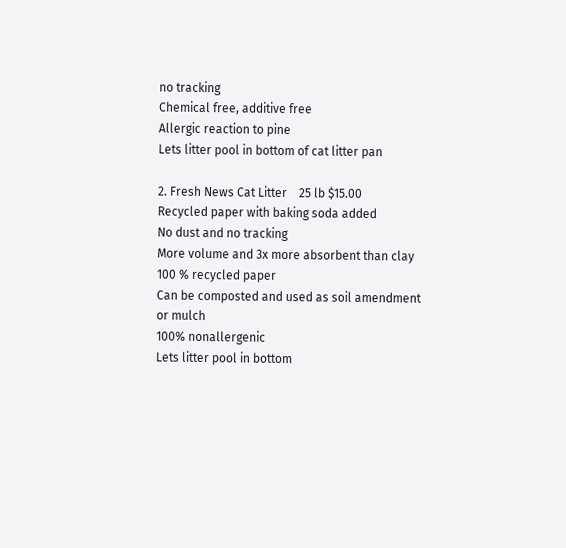no tracking
Chemical free, additive free
Allergic reaction to pine
Lets litter pool in bottom of cat litter pan

2. Fresh News Cat Litter    25 lb $15.00
Recycled paper with baking soda added
No dust and no tracking
More volume and 3x more absorbent than clay
100 % recycled paper
Can be composted and used as soil amendment or mulch
100% nonallergenic
Lets litter pool in bottom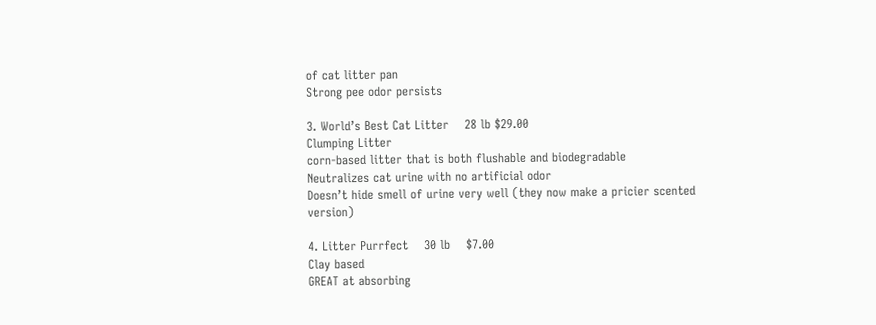of cat litter pan
Strong pee odor persists

3. World’s Best Cat Litter    28 lb $29.00
Clumping Litter
corn-based litter that is both flushable and biodegradable
Neutralizes cat urine with no artificial odor
Doesn’t hide smell of urine very well (they now make a pricier scented version)

4. Litter Purrfect    30 lb    $7.00
Clay based
GREAT at absorbing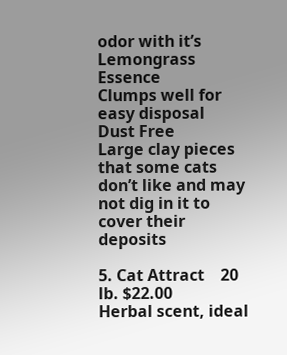odor with it’s Lemongrass Essence
Clumps well for easy disposal
Dust Free
Large clay pieces that some cats don’t like and may not dig in it to cover their deposits

5. Cat Attract    20 lb. $22.00
Herbal scent, ideal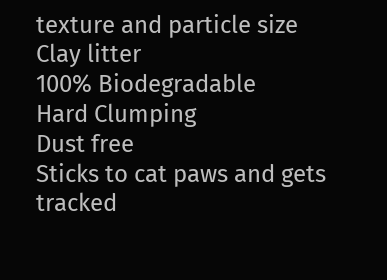texture and particle size
Clay litter
100% Biodegradable
Hard Clumping
Dust free
Sticks to cat paws and gets tracked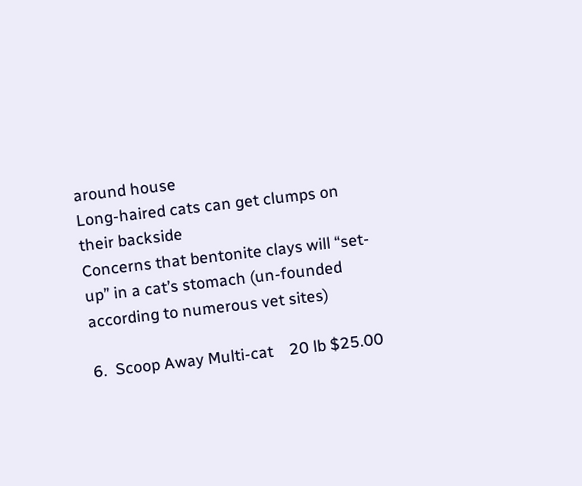around house
Long-haired cats can get clumps on their backside
Concerns that bentonite clays will “set-up” in a cat’s stomach (un-founded according to numerous vet sites)

6.  Scoop Away Multi-cat    20 lb $25.00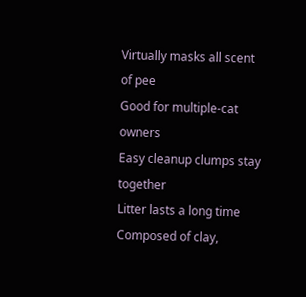Virtually masks all scent of pee
Good for multiple-cat owners
Easy cleanup clumps stay together
Litter lasts a long time
Composed of clay,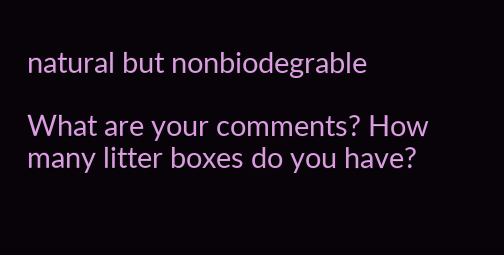natural but nonbiodegrable

What are your comments? How many litter boxes do you have?